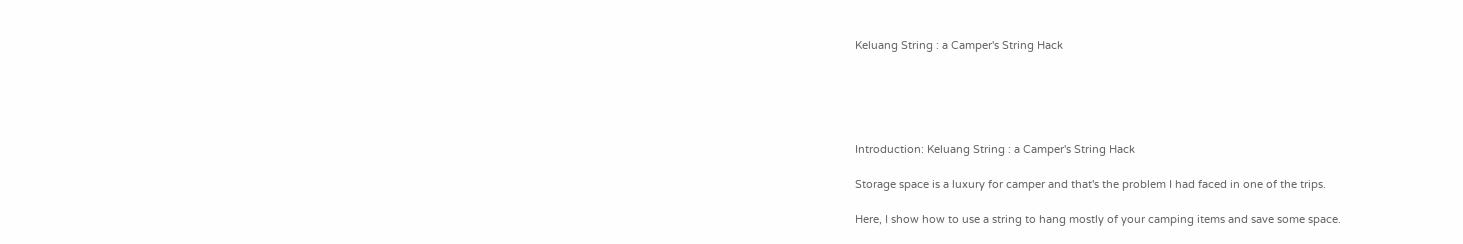Keluang String : a Camper's String Hack





Introduction: Keluang String : a Camper's String Hack

Storage space is a luxury for camper and that's the problem I had faced in one of the trips.

Here, I show how to use a string to hang mostly of your camping items and save some space.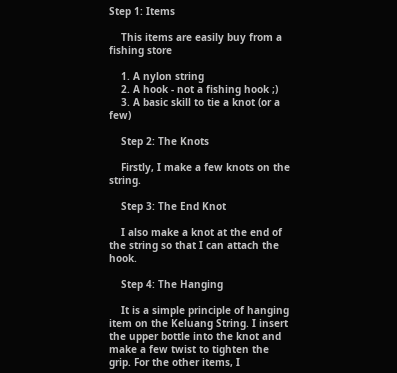Step 1: Items

    This items are easily buy from a fishing store

    1. A nylon string
    2. A hook - not a fishing hook ;)
    3. A basic skill to tie a knot (or a few)

    Step 2: The Knots

    Firstly, I make a few knots on the string.

    Step 3: The End Knot

    I also make a knot at the end of the string so that I can attach the hook.

    Step 4: The Hanging

    It is a simple principle of hanging item on the Keluang String. I insert the upper bottle into the knot and make a few twist to tighten the grip. For the other items, I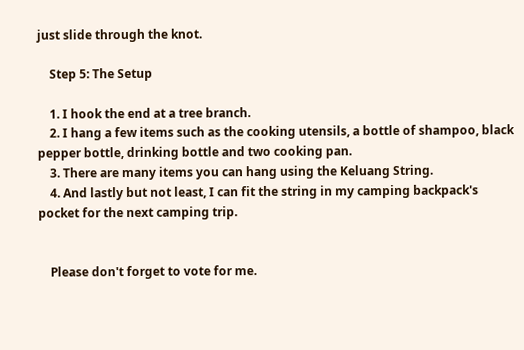just slide through the knot.

    Step 5: The Setup

    1. I hook the end at a tree branch.
    2. I hang a few items such as the cooking utensils, a bottle of shampoo, black pepper bottle, drinking bottle and two cooking pan.
    3. There are many items you can hang using the Keluang String.
    4. And lastly but not least, I can fit the string in my camping backpack's pocket for the next camping trip.


    Please don't forget to vote for me.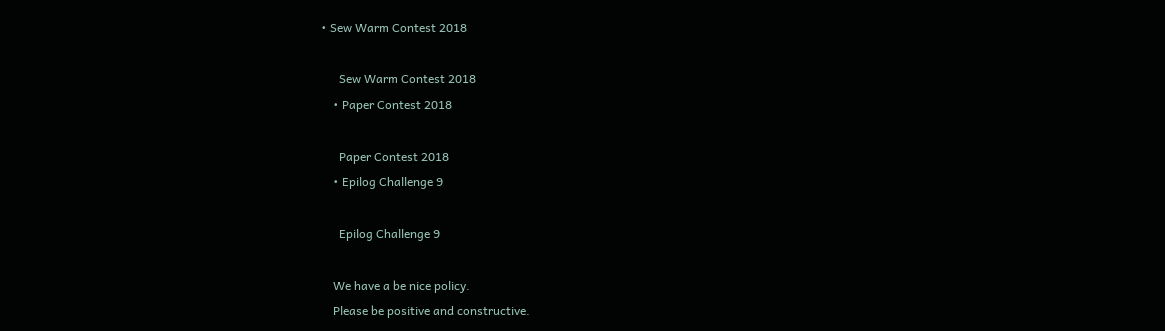• Sew Warm Contest 2018

      Sew Warm Contest 2018
    • Paper Contest 2018

      Paper Contest 2018
    • Epilog Challenge 9

      Epilog Challenge 9

    We have a be nice policy.
    Please be positive and constructive.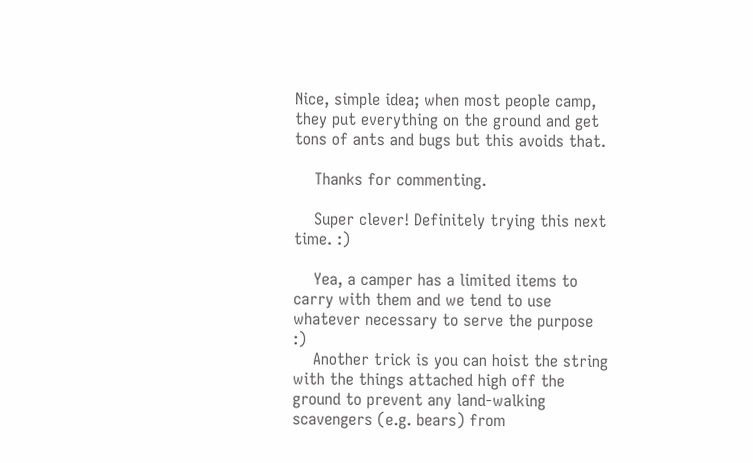Nice, simple idea; when most people camp, they put everything on the ground and get tons of ants and bugs but this avoids that.

    Thanks for commenting.

    Super clever! Definitely trying this next time. :)

    Yea, a camper has a limited items to carry with them and we tend to use whatever necessary to serve the purpose :)
    Another trick is you can hoist the string with the things attached high off the ground to prevent any land-walking scavengers (e.g. bears) from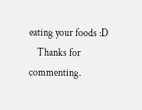eating your foods :D
    Thanks for commenting.